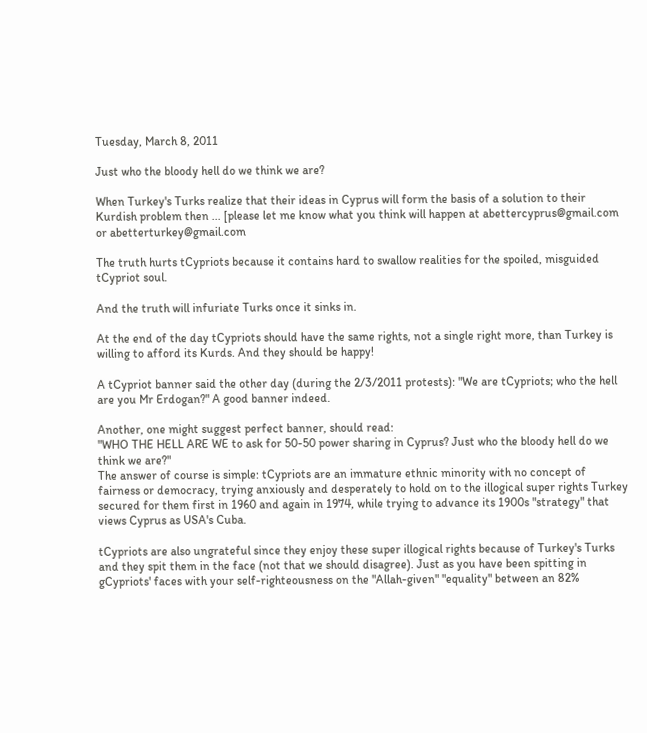Tuesday, March 8, 2011

Just who the bloody hell do we think we are?

When Turkey's Turks realize that their ideas in Cyprus will form the basis of a solution to their Kurdish problem then ... [please let me know what you think will happen at abettercyprus@gmail.com or abetterturkey@gmail.com

The truth hurts tCypriots because it contains hard to swallow realities for the spoiled, misguided tCypriot soul.

And the truth will infuriate Turks once it sinks in.

At the end of the day tCypriots should have the same rights, not a single right more, than Turkey is willing to afford its Kurds. And they should be happy!

A tCypriot banner said the other day (during the 2/3/2011 protests): "We are tCypriots; who the hell are you Mr Erdogan?" A good banner indeed.

Another, one might suggest perfect banner, should read:
"WHO THE HELL ARE WE to ask for 50-50 power sharing in Cyprus? Just who the bloody hell do we think we are?"
The answer of course is simple: tCypriots are an immature ethnic minority with no concept of fairness or democracy, trying anxiously and desperately to hold on to the illogical super rights Turkey secured for them first in 1960 and again in 1974, while trying to advance its 1900s "strategy" that views Cyprus as USA's Cuba.

tCypriots are also ungrateful since they enjoy these super illogical rights because of Turkey's Turks and they spit them in the face (not that we should disagree). Just as you have been spitting in gCypriots' faces with your self-righteousness on the "Allah-given" "equality" between an 82%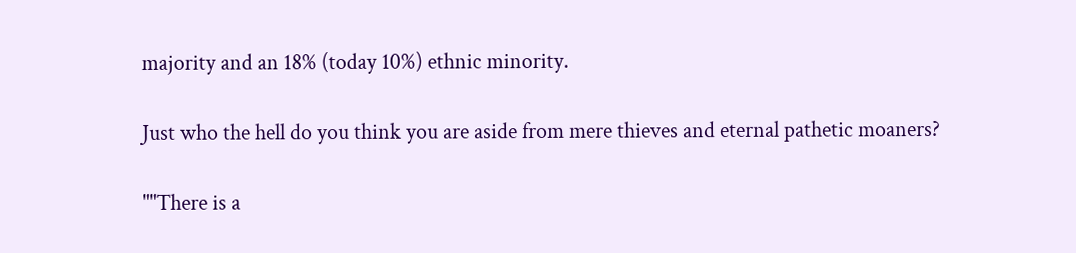majority and an 18% (today 10%) ethnic minority.

Just who the hell do you think you are aside from mere thieves and eternal pathetic moaners?

""There is a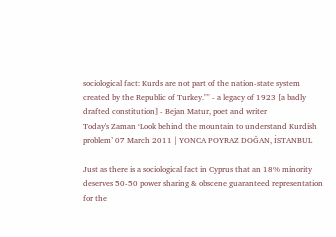sociological fact: Kurds are not part of the nation-state system created by the Republic of Turkey."" - a legacy of 1923 [a badly drafted constitution] - Bejan Matur, poet and writer
Today's Zaman ‘Look behind the mountain to understand Kurdish problem’ 07 March 2011 | YONCA POYRAZ DOĞAN, İSTANBUL

Just as there is a sociological fact in Cyprus that an 18% minority deserves 50-50 power sharing & obscene guaranteed representation for the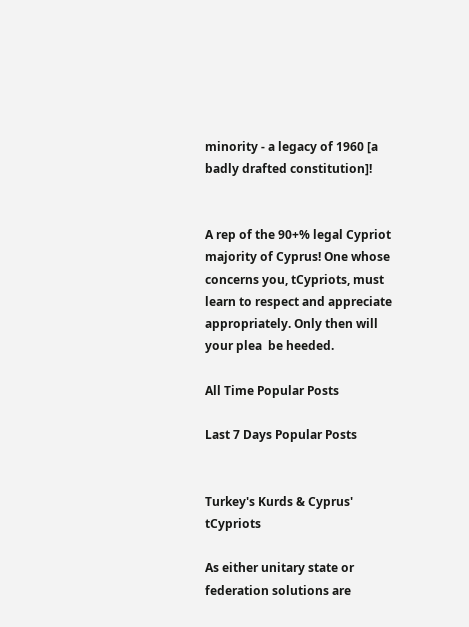minority - a legacy of 1960 [a badly drafted constitution]!


A rep of the 90+% legal Cypriot majority of Cyprus! One whose concerns you, tCypriots, must learn to respect and appreciate appropriately. Only then will your plea  be heeded.

All Time Popular Posts

Last 7 Days Popular Posts


Turkey's Kurds & Cyprus' tCypriots

As either unitary state or federation solutions are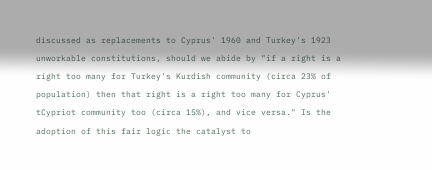discussed as replacements to Cyprus' 1960 and Turkey's 1923 unworkable constitutions, should we abide by "if a right is a right too many for Turkey's Kurdish community (circa 23% of population) then that right is a right too many for Cyprus' tCypriot community too (circa 15%), and vice versa." Is the adoption of this fair logic the catalyst to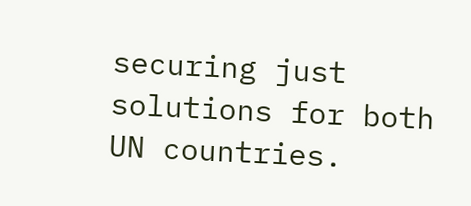securing just solutions for both UN countries.